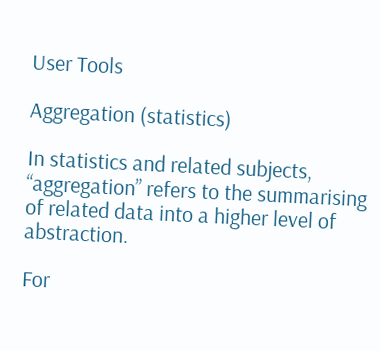User Tools

Aggregation (statistics)

In statistics and related subjects, “aggregation” refers to the summarising of related data into a higher level of abstraction.

For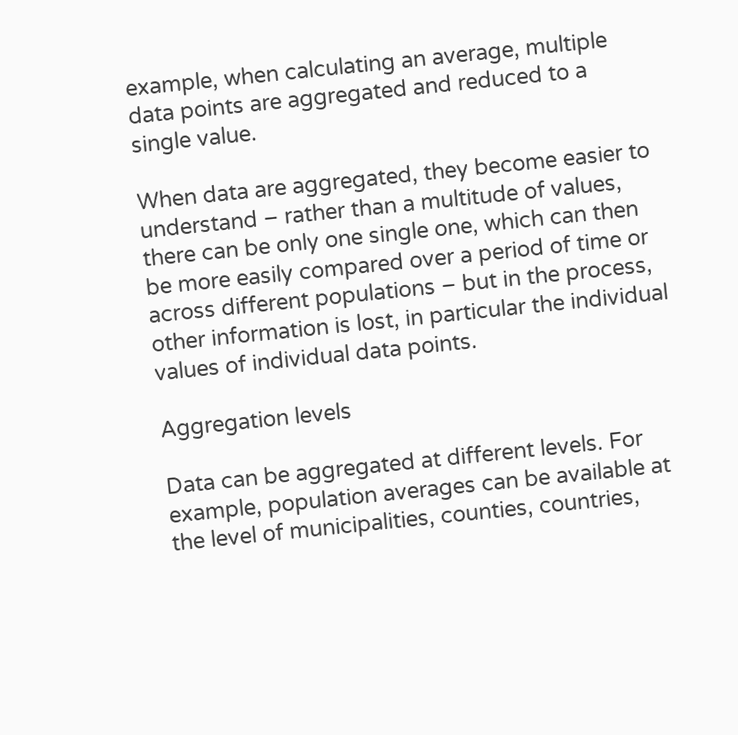example, when calculating an average, multiple data points are aggregated and reduced to a single value.

When data are aggregated, they become easier to understand – rather than a multitude of values, there can be only one single one, which can then be more easily compared over a period of time or across different populations – but in the process, other information is lost, in particular the individual values of individual data points.

Aggregation levels

Data can be aggregated at different levels. For example, population averages can be available at the level of municipalities, counties, countries,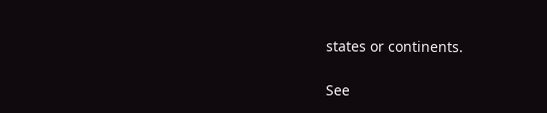states or continents.

See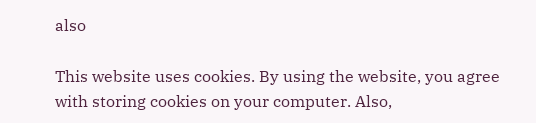also

This website uses cookies. By using the website, you agree with storing cookies on your computer. Also,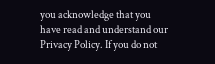you acknowledge that you have read and understand our Privacy Policy. If you do not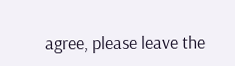agree, please leave the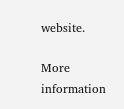website.

More information